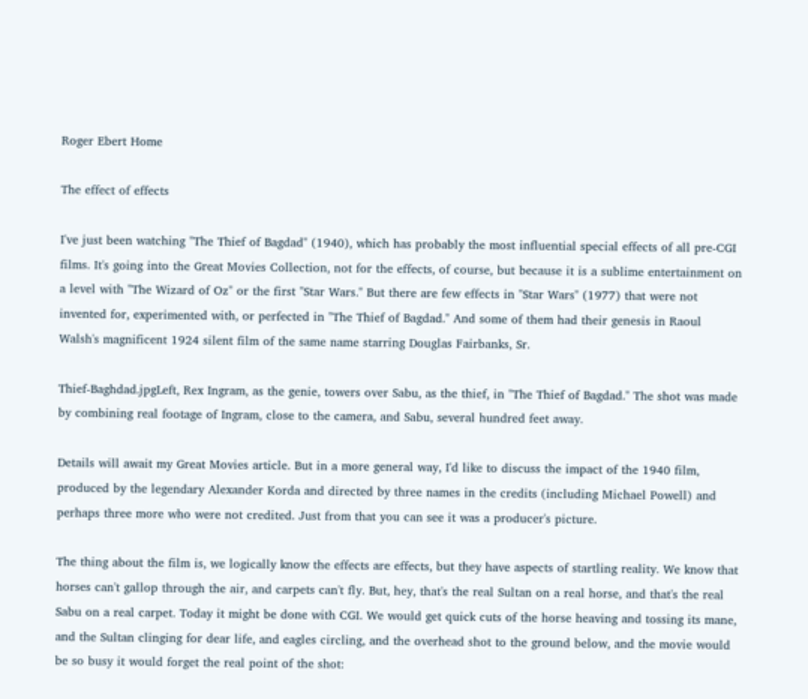Roger Ebert Home

The effect of effects

I've just been watching "The Thief of Bagdad" (1940), which has probably the most influential special effects of all pre-CGI films. It's going into the Great Movies Collection, not for the effects, of course, but because it is a sublime entertainment on a level with "The Wizard of Oz" or the first "Star Wars." But there are few effects in "Star Wars" (1977) that were not invented for, experimented with, or perfected in "The Thief of Bagdad." And some of them had their genesis in Raoul Walsh's magnificent 1924 silent film of the same name starring Douglas Fairbanks, Sr.

Thief-Baghdad.jpgLeft, Rex Ingram, as the genie, towers over Sabu, as the thief, in "The Thief of Bagdad." The shot was made by combining real footage of Ingram, close to the camera, and Sabu, several hundred feet away.

Details will await my Great Movies article. But in a more general way, I'd like to discuss the impact of the 1940 film, produced by the legendary Alexander Korda and directed by three names in the credits (including Michael Powell) and perhaps three more who were not credited. Just from that you can see it was a producer's picture.

The thing about the film is, we logically know the effects are effects, but they have aspects of startling reality. We know that horses can't gallop through the air, and carpets can't fly. But, hey, that's the real Sultan on a real horse, and that's the real Sabu on a real carpet. Today it might be done with CGI. We would get quick cuts of the horse heaving and tossing its mane, and the Sultan clinging for dear life, and eagles circling, and the overhead shot to the ground below, and the movie would be so busy it would forget the real point of the shot: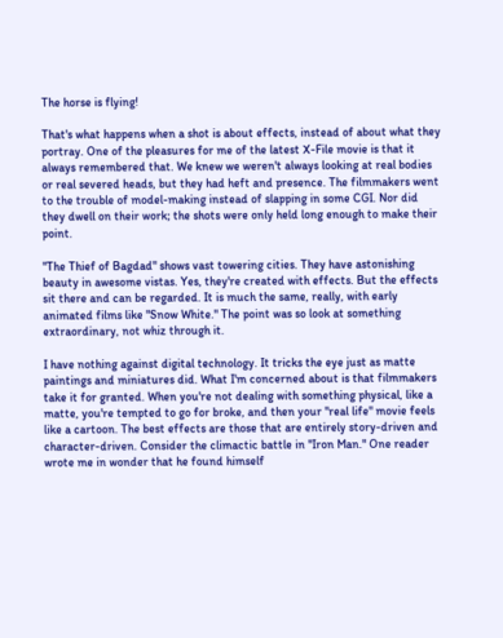The horse is flying!

That's what happens when a shot is about effects, instead of about what they portray. One of the pleasures for me of the latest X-File movie is that it always remembered that. We knew we weren't always looking at real bodies or real severed heads, but they had heft and presence. The filmmakers went to the trouble of model-making instead of slapping in some CGI. Nor did they dwell on their work; the shots were only held long enough to make their point.

"The Thief of Bagdad" shows vast towering cities. They have astonishing beauty in awesome vistas. Yes, they're created with effects. But the effects sit there and can be regarded. It is much the same, really, with early animated films like "Snow White." The point was so look at something extraordinary, not whiz through it.

I have nothing against digital technology. It tricks the eye just as matte paintings and miniatures did. What I'm concerned about is that filmmakers take it for granted. When you're not dealing with something physical, like a matte, you're tempted to go for broke, and then your "real life" movie feels like a cartoon. The best effects are those that are entirely story-driven and character-driven. Consider the climactic battle in "Iron Man." One reader wrote me in wonder that he found himself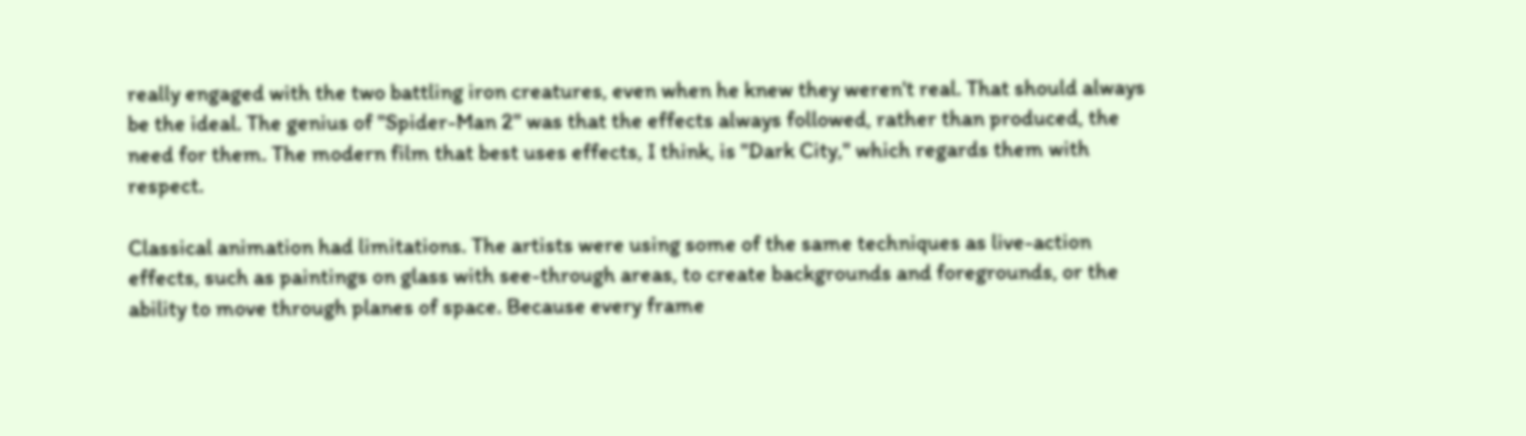really engaged with the two battling iron creatures, even when he knew they weren't real. That should always be the ideal. The genius of "Spider-Man 2" was that the effects always followed, rather than produced, the need for them. The modern film that best uses effects, I think, is "Dark City," which regards them with respect.

Classical animation had limitations. The artists were using some of the same techniques as live-action effects, such as paintings on glass with see-through areas, to create backgrounds and foregrounds, or the ability to move through planes of space. Because every frame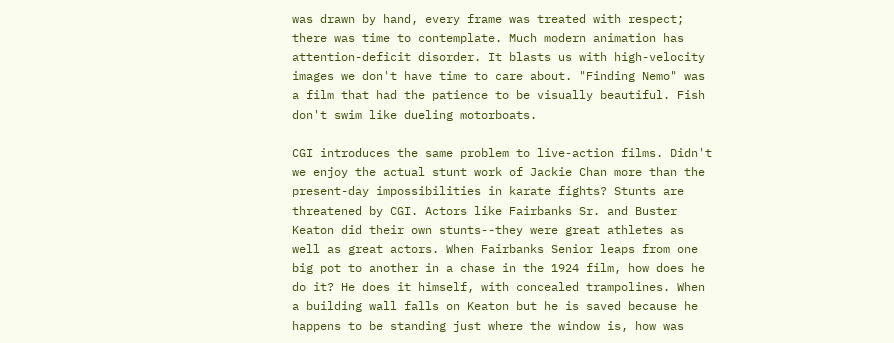was drawn by hand, every frame was treated with respect; there was time to contemplate. Much modern animation has attention-deficit disorder. It blasts us with high-velocity images we don't have time to care about. "Finding Nemo" was a film that had the patience to be visually beautiful. Fish don't swim like dueling motorboats.

CGI introduces the same problem to live-action films. Didn't we enjoy the actual stunt work of Jackie Chan more than the present-day impossibilities in karate fights? Stunts are threatened by CGI. Actors like Fairbanks Sr. and Buster Keaton did their own stunts--they were great athletes as well as great actors. When Fairbanks Senior leaps from one big pot to another in a chase in the 1924 film, how does he do it? He does it himself, with concealed trampolines. When a building wall falls on Keaton but he is saved because he happens to be standing just where the window is, how was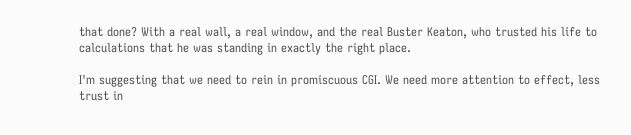that done? With a real wall, a real window, and the real Buster Keaton, who trusted his life to calculations that he was standing in exactly the right place.

I'm suggesting that we need to rein in promiscuous CGI. We need more attention to effect, less trust in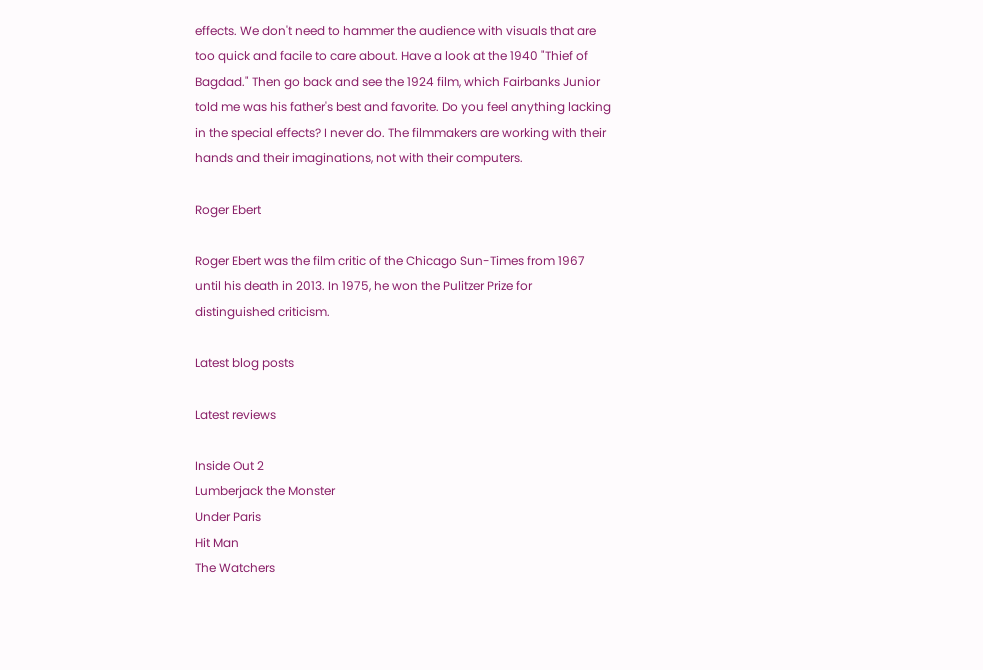effects. We don't need to hammer the audience with visuals that are too quick and facile to care about. Have a look at the 1940 "Thief of Bagdad." Then go back and see the 1924 film, which Fairbanks Junior told me was his father's best and favorite. Do you feel anything lacking in the special effects? I never do. The filmmakers are working with their hands and their imaginations, not with their computers.

Roger Ebert

Roger Ebert was the film critic of the Chicago Sun-Times from 1967 until his death in 2013. In 1975, he won the Pulitzer Prize for distinguished criticism.

Latest blog posts

Latest reviews

Inside Out 2
Lumberjack the Monster
Under Paris
Hit Man
The Watchers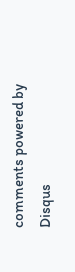comments powered by Disqus